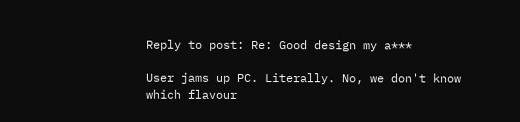Reply to post: Re: Good design my a***

User jams up PC. Literally. No, we don't know which flavour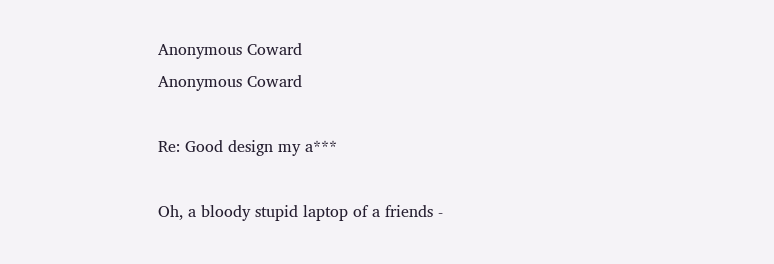Anonymous Coward
Anonymous Coward

Re: Good design my a***

Oh, a bloody stupid laptop of a friends -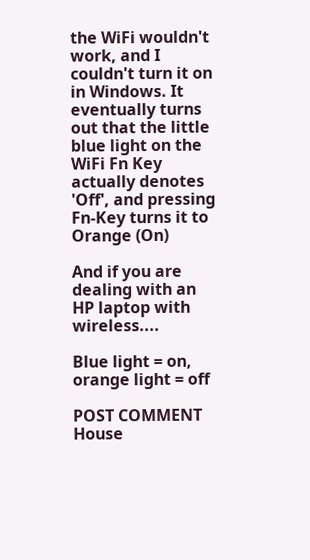the WiFi wouldn't work, and I couldn't turn it on in Windows. It eventually turns out that the little blue light on the WiFi Fn Key actually denotes 'Off', and pressing Fn-Key turns it to Orange (On)

And if you are dealing with an HP laptop with wireless....

Blue light = on, orange light = off

POST COMMENT House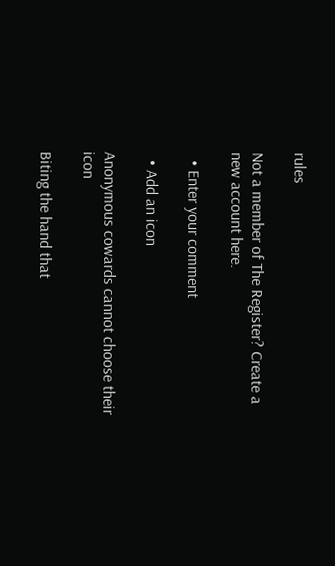rules

Not a member of The Register? Create a new account here.

  • Enter your comment

  • Add an icon

Anonymous cowards cannot choose their icon

Biting the hand that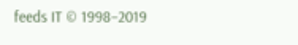feeds IT © 1998–2019